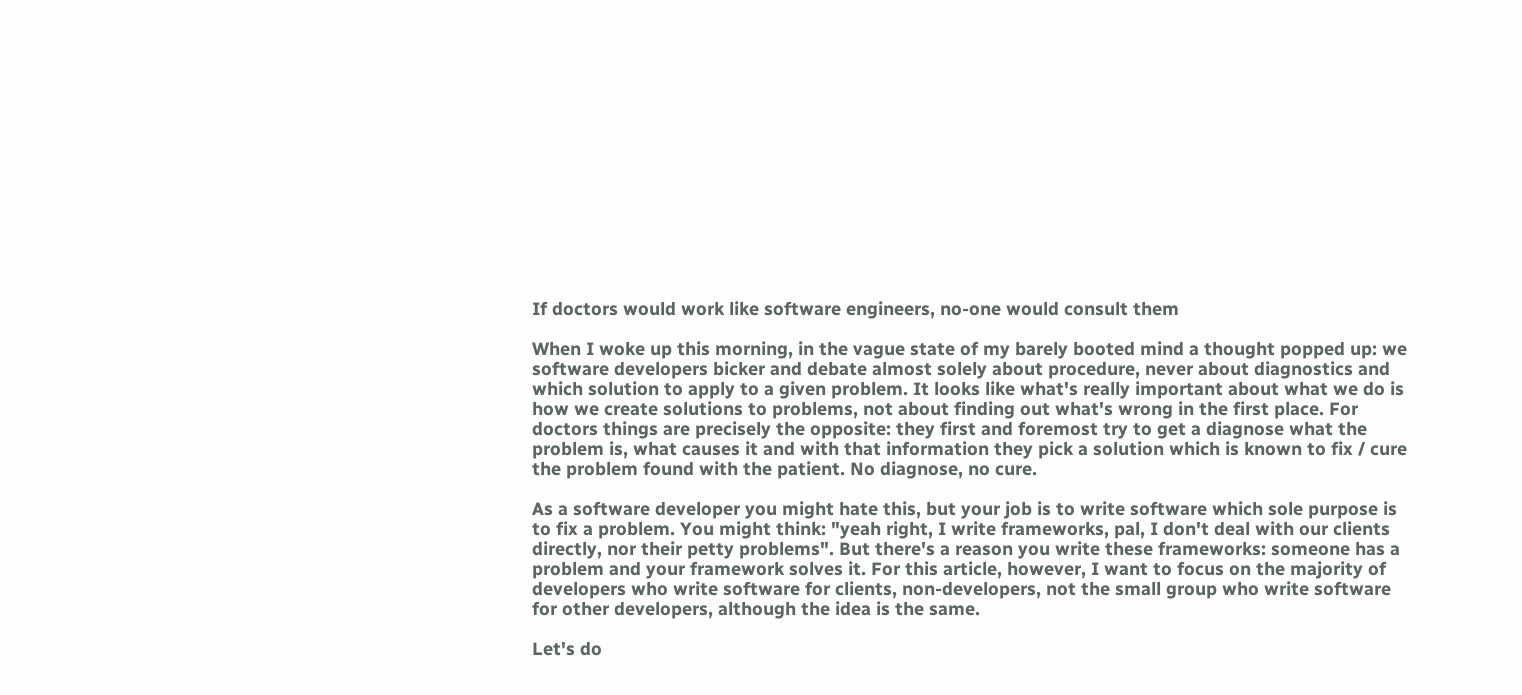If doctors would work like software engineers, no-one would consult them

When I woke up this morning, in the vague state of my barely booted mind a thought popped up: we software developers bicker and debate almost solely about procedure, never about diagnostics and which solution to apply to a given problem. It looks like what's really important about what we do is how we create solutions to problems, not about finding out what's wrong in the first place. For doctors things are precisely the opposite: they first and foremost try to get a diagnose what the problem is, what causes it and with that information they pick a solution which is known to fix / cure the problem found with the patient. No diagnose, no cure.

As a software developer you might hate this, but your job is to write software which sole purpose is to fix a problem. You might think: "yeah right, I write frameworks, pal, I don't deal with our clients directly, nor their petty problems". But there's a reason you write these frameworks: someone has a problem and your framework solves it. For this article, however, I want to focus on the majority of developers who write software for clients, non-developers, not the small group who write software for other developers, although the idea is the same.

Let's do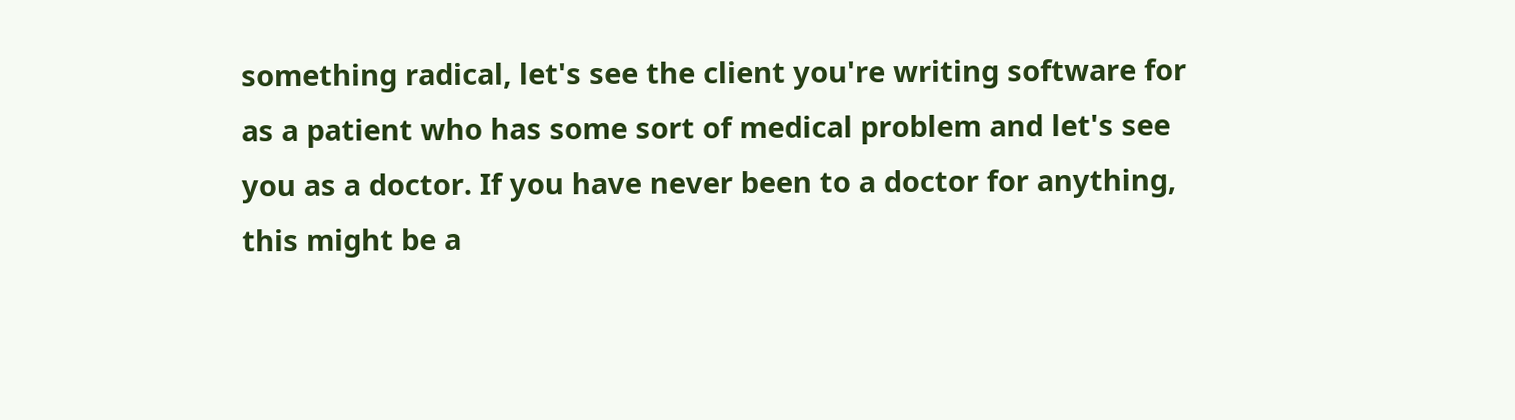something radical, let's see the client you're writing software for as a patient who has some sort of medical problem and let's see you as a doctor. If you have never been to a doctor for anything, this might be a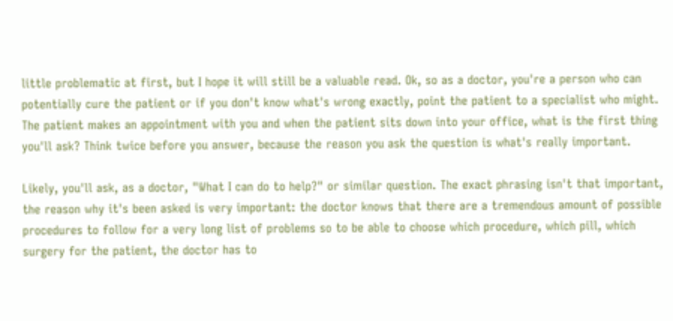little problematic at first, but I hope it will still be a valuable read. Ok, so as a doctor, you're a person who can potentially cure the patient or if you don't know what's wrong exactly, point the patient to a specialist who might. The patient makes an appointment with you and when the patient sits down into your office, what is the first thing you'll ask? Think twice before you answer, because the reason you ask the question is what's really important.

Likely, you'll ask, as a doctor, "What I can do to help?" or similar question. The exact phrasing isn't that important, the reason why it's been asked is very important: the doctor knows that there are a tremendous amount of possible procedures to follow for a very long list of problems so to be able to choose which procedure, which pill, which surgery for the patient, the doctor has to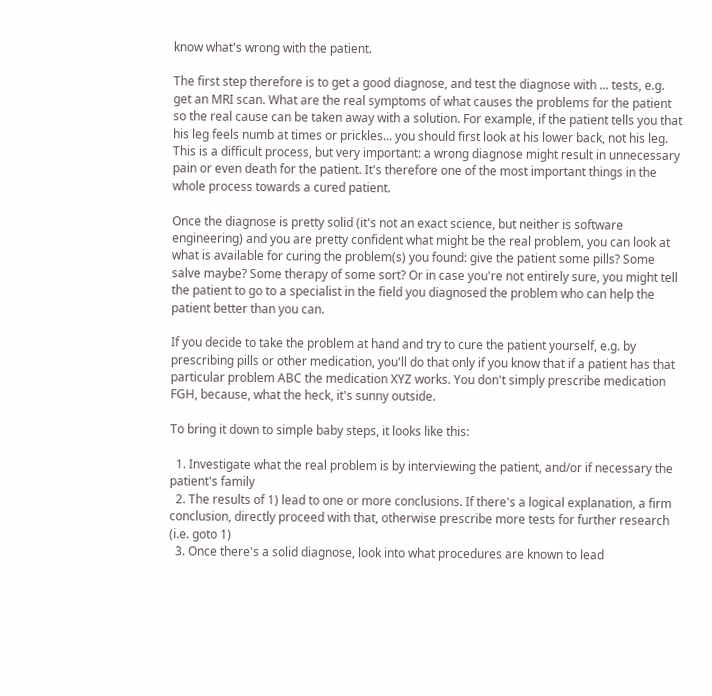know what's wrong with the patient.

The first step therefore is to get a good diagnose, and test the diagnose with ... tests, e.g. get an MRI scan. What are the real symptoms of what causes the problems for the patient so the real cause can be taken away with a solution. For example, if the patient tells you that his leg feels numb at times or prickles... you should first look at his lower back, not his leg. This is a difficult process, but very important: a wrong diagnose might result in unnecessary pain or even death for the patient. It's therefore one of the most important things in the whole process towards a cured patient.

Once the diagnose is pretty solid (it's not an exact science, but neither is software engineering) and you are pretty confident what might be the real problem, you can look at what is available for curing the problem(s) you found: give the patient some pills? Some salve maybe? Some therapy of some sort? Or in case you're not entirely sure, you might tell the patient to go to a specialist in the field you diagnosed the problem who can help the patient better than you can.

If you decide to take the problem at hand and try to cure the patient yourself, e.g. by prescribing pills or other medication, you'll do that only if you know that if a patient has that particular problem ABC the medication XYZ works. You don't simply prescribe medication FGH, because, what the heck, it's sunny outside.

To bring it down to simple baby steps, it looks like this:

  1. Investigate what the real problem is by interviewing the patient, and/or if necessary the patient's family
  2. The results of 1) lead to one or more conclusions. If there's a logical explanation, a firm conclusion, directly proceed with that, otherwise prescribe more tests for further research (i.e. goto 1)
  3. Once there's a solid diagnose, look into what procedures are known to lead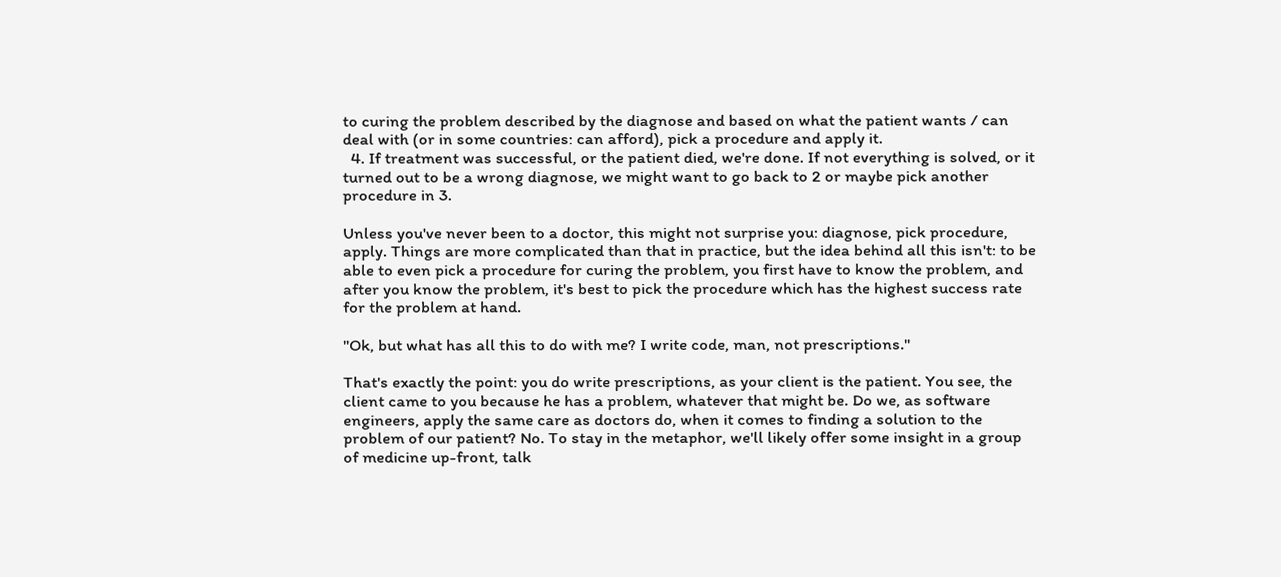to curing the problem described by the diagnose and based on what the patient wants / can deal with (or in some countries: can afford), pick a procedure and apply it.
  4. If treatment was successful, or the patient died, we're done. If not everything is solved, or it turned out to be a wrong diagnose, we might want to go back to 2 or maybe pick another procedure in 3.

Unless you've never been to a doctor, this might not surprise you: diagnose, pick procedure, apply. Things are more complicated than that in practice, but the idea behind all this isn't: to be able to even pick a procedure for curing the problem, you first have to know the problem, and after you know the problem, it's best to pick the procedure which has the highest success rate for the problem at hand.

"Ok, but what has all this to do with me? I write code, man, not prescriptions."

That's exactly the point: you do write prescriptions, as your client is the patient. You see, the client came to you because he has a problem, whatever that might be. Do we, as software engineers, apply the same care as doctors do, when it comes to finding a solution to the problem of our patient? No. To stay in the metaphor, we'll likely offer some insight in a group of medicine up-front, talk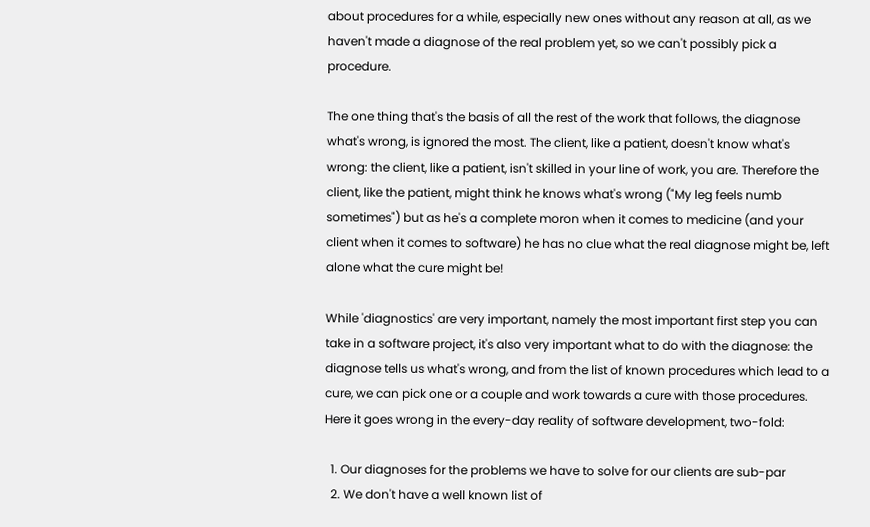about procedures for a while, especially new ones without any reason at all, as we haven't made a diagnose of the real problem yet, so we can't possibly pick a procedure.

The one thing that's the basis of all the rest of the work that follows, the diagnose what's wrong, is ignored the most. The client, like a patient, doesn't know what's wrong: the client, like a patient, isn't skilled in your line of work, you are. Therefore the client, like the patient, might think he knows what's wrong ("My leg feels numb sometimes") but as he's a complete moron when it comes to medicine (and your client when it comes to software) he has no clue what the real diagnose might be, left alone what the cure might be!

While 'diagnostics' are very important, namely the most important first step you can take in a software project, it's also very important what to do with the diagnose: the diagnose tells us what's wrong, and from the list of known procedures which lead to a cure, we can pick one or a couple and work towards a cure with those procedures. Here it goes wrong in the every-day reality of software development, two-fold:

  1. Our diagnoses for the problems we have to solve for our clients are sub-par
  2. We don't have a well known list of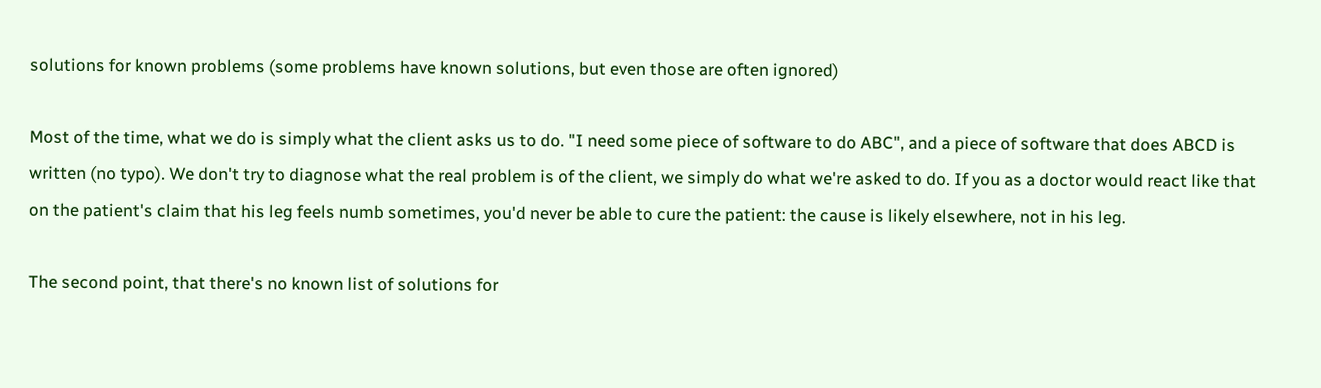solutions for known problems (some problems have known solutions, but even those are often ignored)

Most of the time, what we do is simply what the client asks us to do. "I need some piece of software to do ABC", and a piece of software that does ABCD is written (no typo). We don't try to diagnose what the real problem is of the client, we simply do what we're asked to do. If you as a doctor would react like that on the patient's claim that his leg feels numb sometimes, you'd never be able to cure the patient: the cause is likely elsewhere, not in his leg.

The second point, that there's no known list of solutions for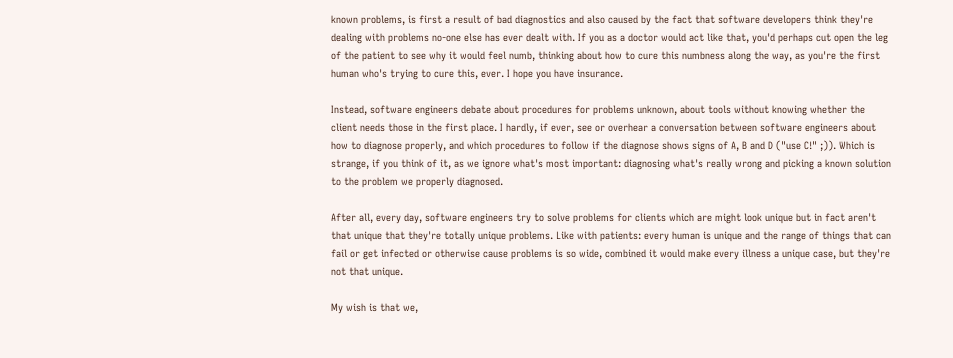known problems, is first a result of bad diagnostics and also caused by the fact that software developers think they're dealing with problems no-one else has ever dealt with. If you as a doctor would act like that, you'd perhaps cut open the leg of the patient to see why it would feel numb, thinking about how to cure this numbness along the way, as you're the first human who's trying to cure this, ever. I hope you have insurance.

Instead, software engineers debate about procedures for problems unknown, about tools without knowing whether the client needs those in the first place. I hardly, if ever, see or overhear a conversation between software engineers about how to diagnose properly, and which procedures to follow if the diagnose shows signs of A, B and D ("use C!" ;)). Which is strange, if you think of it, as we ignore what's most important: diagnosing what's really wrong and picking a known solution to the problem we properly diagnosed.

After all, every day, software engineers try to solve problems for clients which are might look unique but in fact aren't that unique that they're totally unique problems. Like with patients: every human is unique and the range of things that can fail or get infected or otherwise cause problems is so wide, combined it would make every illness a unique case, but they're not that unique.

My wish is that we,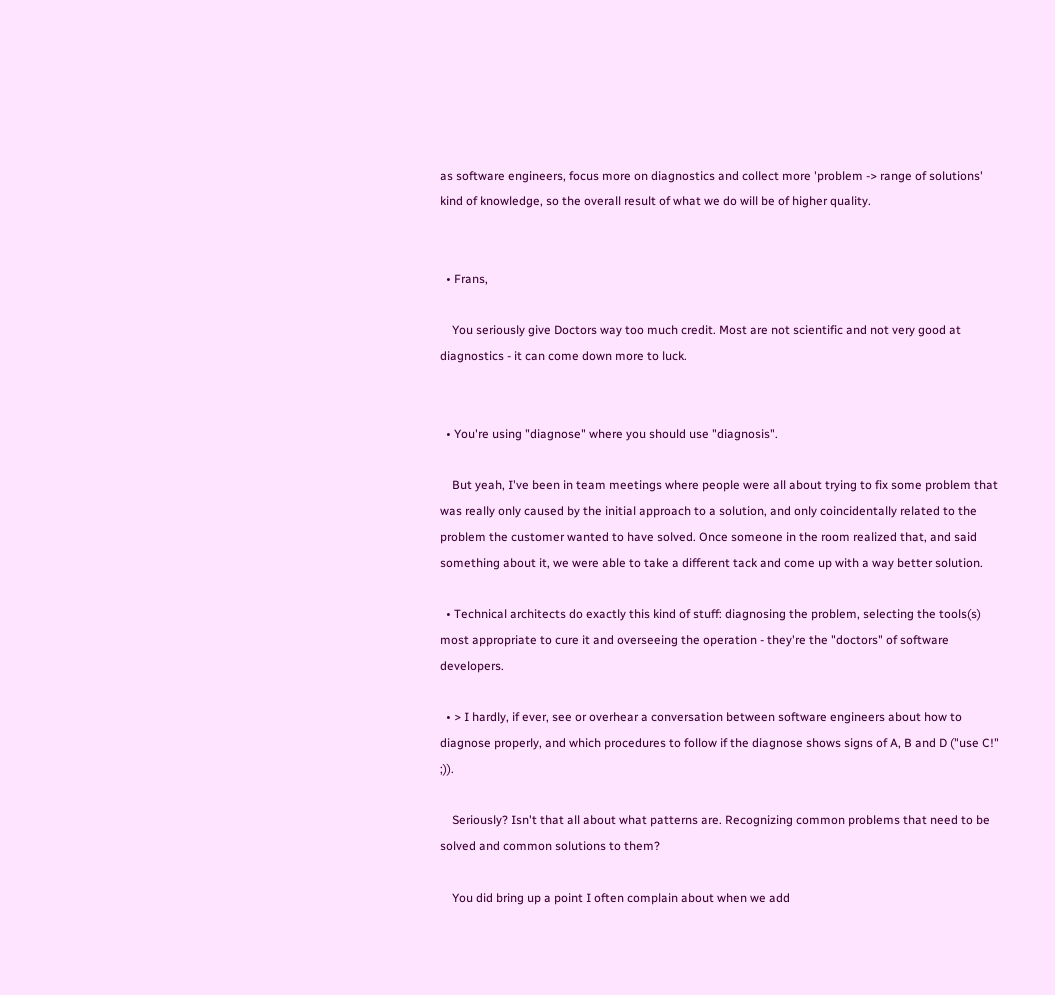as software engineers, focus more on diagnostics and collect more 'problem -> range of solutions' kind of knowledge, so the overall result of what we do will be of higher quality.


  • Frans,

    You seriously give Doctors way too much credit. Most are not scientific and not very good at diagnostics - it can come down more to luck.


  • You're using "diagnose" where you should use "diagnosis".

    But yeah, I've been in team meetings where people were all about trying to fix some problem that was really only caused by the initial approach to a solution, and only coincidentally related to the problem the customer wanted to have solved. Once someone in the room realized that, and said something about it, we were able to take a different tack and come up with a way better solution.

  • Technical architects do exactly this kind of stuff: diagnosing the problem, selecting the tools(s) most appropriate to cure it and overseeing the operation - they're the "doctors" of software developers.

  • > I hardly, if ever, see or overhear a conversation between software engineers about how to diagnose properly, and which procedures to follow if the diagnose shows signs of A, B and D ("use C!" ;)).

    Seriously? Isn't that all about what patterns are. Recognizing common problems that need to be solved and common solutions to them?

    You did bring up a point I often complain about when we add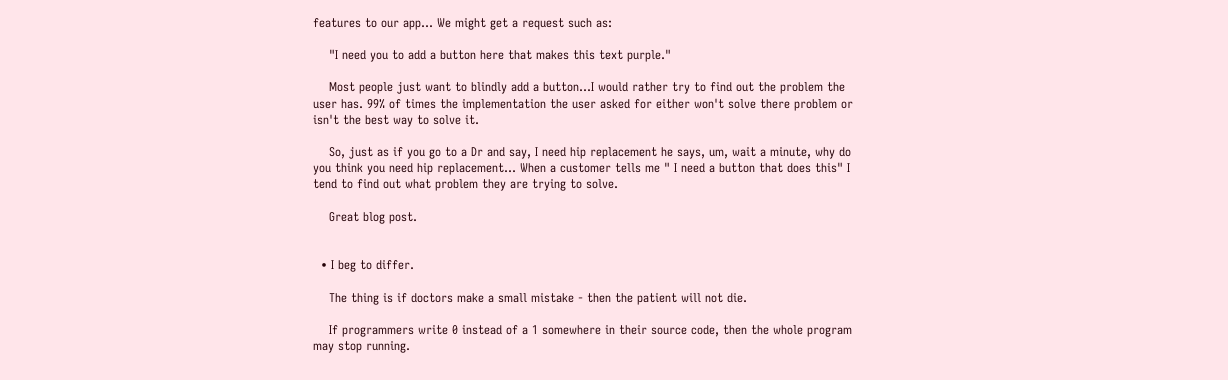features to our app... We might get a request such as:

    "I need you to add a button here that makes this text purple."

    Most people just want to blindly add a button...I would rather try to find out the problem the user has. 99% of times the implementation the user asked for either won't solve there problem or isn't the best way to solve it.

    So, just as if you go to a Dr and say, I need hip replacement he says, um, wait a minute, why do you think you need hip replacement... When a customer tells me " I need a button that does this" I tend to find out what problem they are trying to solve.

    Great blog post.


  • I beg to differ.

    The thing is if doctors make a small mistake - then the patient will not die.

    If programmers write 0 instead of a 1 somewhere in their source code, then the whole program may stop running.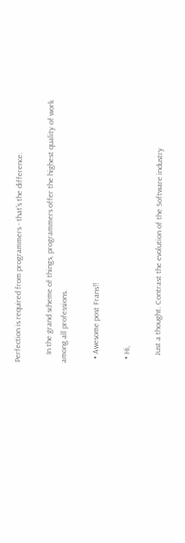Perfection is required from programmers - that's the difference.

    In the grand scheme of things, programmers offer the highest quality of work among all professions.

  • Awesome post Frans!!

  • Hi,

    Just a thought. Contrast the evolution of the Software industry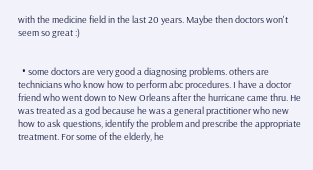with the medicine field in the last 20 years. Maybe then doctors won't seem so great :)


  • some doctors are very good a diagnosing problems. others are technicians who know how to perform abc procedures. I have a doctor friend who went down to New Orleans after the hurricane came thru. He was treated as a god because he was a general practitioner who new how to ask questions, identify the problem and prescribe the appropriate treatment. For some of the elderly, he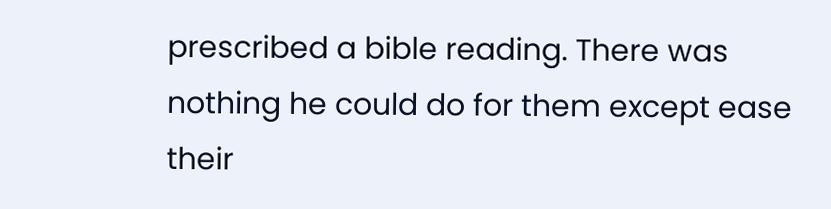prescribed a bible reading. There was nothing he could do for them except ease their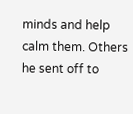minds and help calm them. Others he sent off to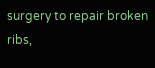surgery to repair broken ribs,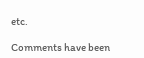etc.

Comments have been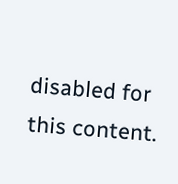disabled for this content.